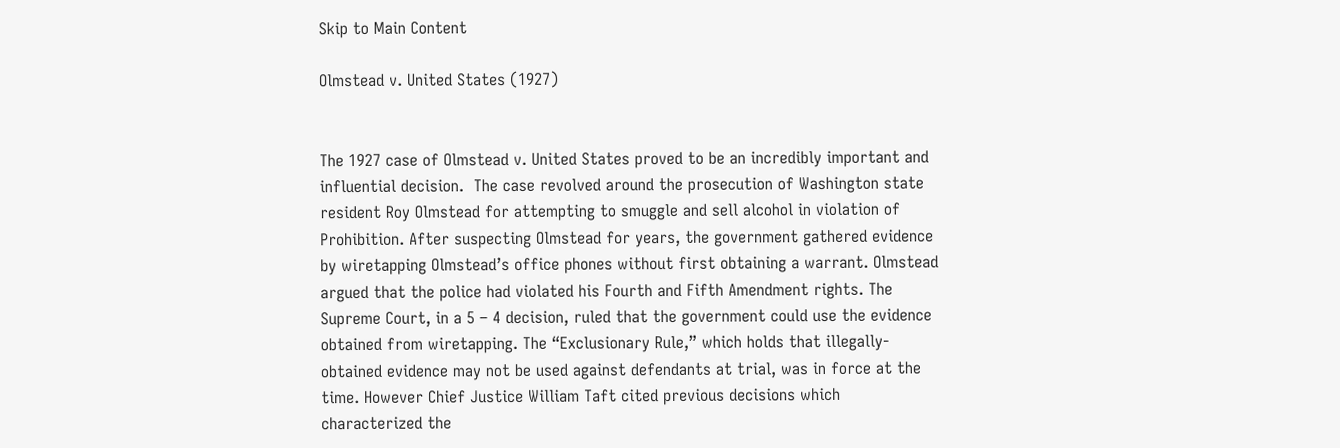Skip to Main Content

Olmstead v. United States (1927)


The 1927 case of Olmstead v. United States proved to be an incredibly important and influential decision.  The case revolved around the prosecution of Washington state resident Roy Olmstead for attempting to smuggle and sell alcohol in violation of Prohibition. After suspecting Olmstead for years, the government gathered evidence by wiretapping Olmstead’s office phones without first obtaining a warrant. Olmstead argued that the police had violated his Fourth and Fifth Amendment rights. The Supreme Court, in a 5 – 4 decision, ruled that the government could use the evidence obtained from wiretapping. The “Exclusionary Rule,” which holds that illegally-obtained evidence may not be used against defendants at trial, was in force at the time. However Chief Justice William Taft cited previous decisions which characterized the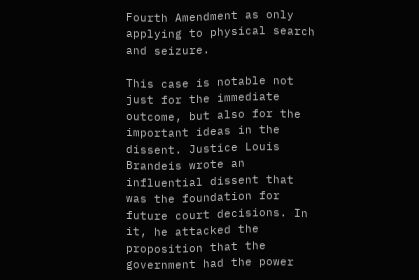Fourth Amendment as only applying to physical search and seizure.

This case is notable not just for the immediate outcome, but also for the important ideas in the dissent. Justice Louis Brandeis wrote an influential dissent that was the foundation for future court decisions. In it, he attacked the proposition that the government had the power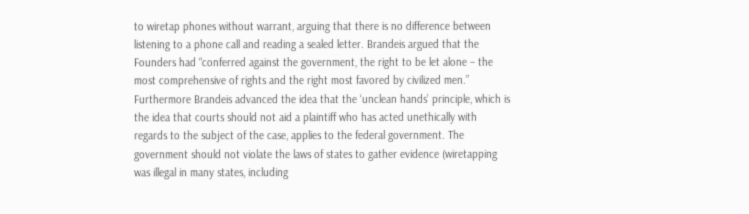to wiretap phones without warrant, arguing that there is no difference between listening to a phone call and reading a sealed letter. Brandeis argued that the Founders had “conferred against the government, the right to be let alone – the most comprehensive of rights and the right most favored by civilized men.” Furthermore Brandeis advanced the idea that the ‘unclean hands’ principle, which is the idea that courts should not aid a plaintiff who has acted unethically with regards to the subject of the case, applies to the federal government. The government should not violate the laws of states to gather evidence (wiretapping was illegal in many states, including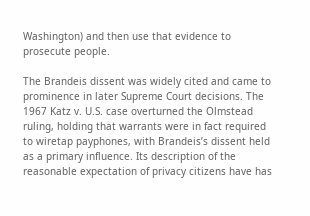Washington) and then use that evidence to prosecute people.

The Brandeis dissent was widely cited and came to prominence in later Supreme Court decisions. The 1967 Katz v. U.S. case overturned the Olmstead ruling, holding that warrants were in fact required to wiretap payphones, with Brandeis’s dissent held as a primary influence. Its description of the reasonable expectation of privacy citizens have has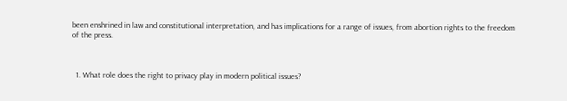been enshrined in law and constitutional interpretation, and has implications for a range of issues, from abortion rights to the freedom of the press.



  1. What role does the right to privacy play in modern political issues?